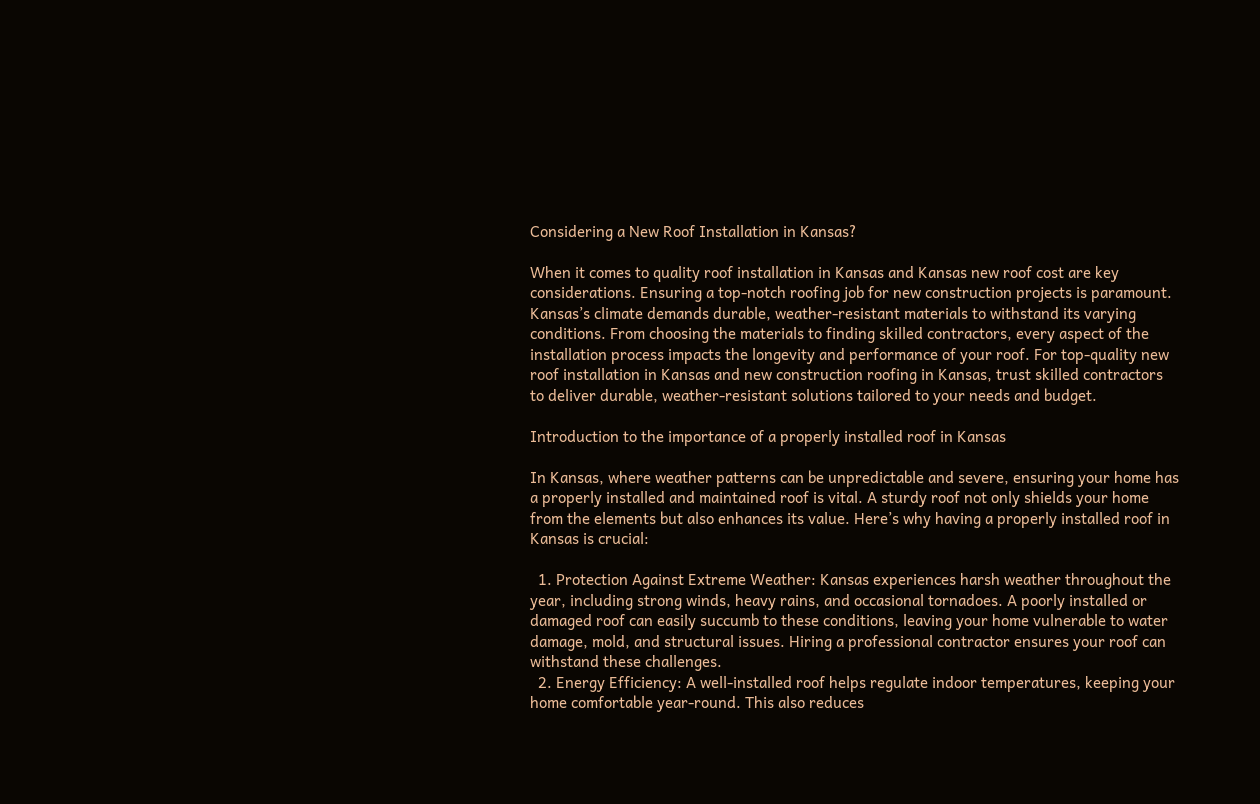Considering a New Roof Installation in Kansas?

When it comes to quality roof installation in Kansas and Kansas new roof cost are key considerations. Ensuring a top-notch roofing job for new construction projects is paramount. Kansas’s climate demands durable, weather-resistant materials to withstand its varying conditions. From choosing the materials to finding skilled contractors, every aspect of the installation process impacts the longevity and performance of your roof. For top-quality new roof installation in Kansas and new construction roofing in Kansas, trust skilled contractors to deliver durable, weather-resistant solutions tailored to your needs and budget.

Introduction to the importance of a properly installed roof in Kansas

In Kansas, where weather patterns can be unpredictable and severe, ensuring your home has a properly installed and maintained roof is vital. A sturdy roof not only shields your home from the elements but also enhances its value. Here’s why having a properly installed roof in Kansas is crucial:

  1. Protection Against Extreme Weather: Kansas experiences harsh weather throughout the year, including strong winds, heavy rains, and occasional tornadoes. A poorly installed or damaged roof can easily succumb to these conditions, leaving your home vulnerable to water damage, mold, and structural issues. Hiring a professional contractor ensures your roof can withstand these challenges.
  2. Energy Efficiency: A well-installed roof helps regulate indoor temperatures, keeping your home comfortable year-round. This also reduces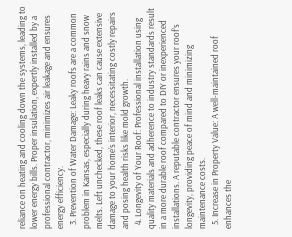reliance on heating and cooling down the systems, leading to lower energy bills. Proper insulation, expertly installed by a professional contractor, minimizes air leakage and ensures energy efficiency.
  3. Prevention of Water Damage: Leaky roofs are a common problem in Kansas, especially during heavy rains and snow melts. Left unchecked, these roof leaks can cause extensive damage to your home’s interior, necessitating costly repairs and posing health risks like mold growth.
  4. Longevity of Your Roof: Professional installation using quality materials and adherence to industry standards result in a more durable roof compared to DIY or inexperienced installations. A reputable contractor ensures your roof’s longevity, providing peace of mind and minimizing maintenance costs.
  5. Increase in Property Value: A well-maintained roof enhances the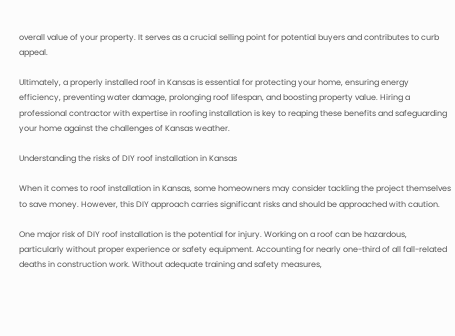overall value of your property. It serves as a crucial selling point for potential buyers and contributes to curb appeal.

Ultimately, a properly installed roof in Kansas is essential for protecting your home, ensuring energy efficiency, preventing water damage, prolonging roof lifespan, and boosting property value. Hiring a professional contractor with expertise in roofing installation is key to reaping these benefits and safeguarding your home against the challenges of Kansas weather.

Understanding the risks of DIY roof installation in Kansas

When it comes to roof installation in Kansas, some homeowners may consider tackling the project themselves to save money. However, this DIY approach carries significant risks and should be approached with caution.

One major risk of DIY roof installation is the potential for injury. Working on a roof can be hazardous, particularly without proper experience or safety equipment. Accounting for nearly one-third of all fall-related deaths in construction work. Without adequate training and safety measures,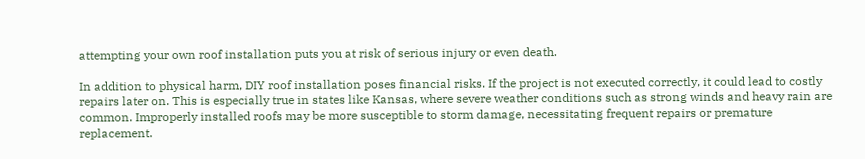attempting your own roof installation puts you at risk of serious injury or even death.

In addition to physical harm, DIY roof installation poses financial risks. If the project is not executed correctly, it could lead to costly repairs later on. This is especially true in states like Kansas, where severe weather conditions such as strong winds and heavy rain are common. Improperly installed roofs may be more susceptible to storm damage, necessitating frequent repairs or premature replacement.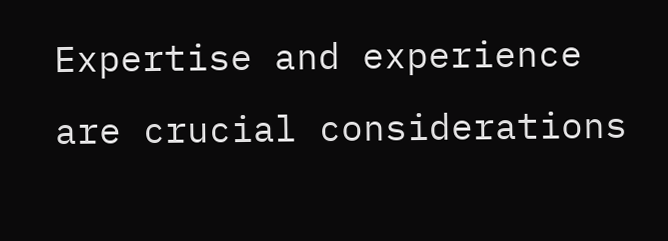Expertise and experience are crucial considerations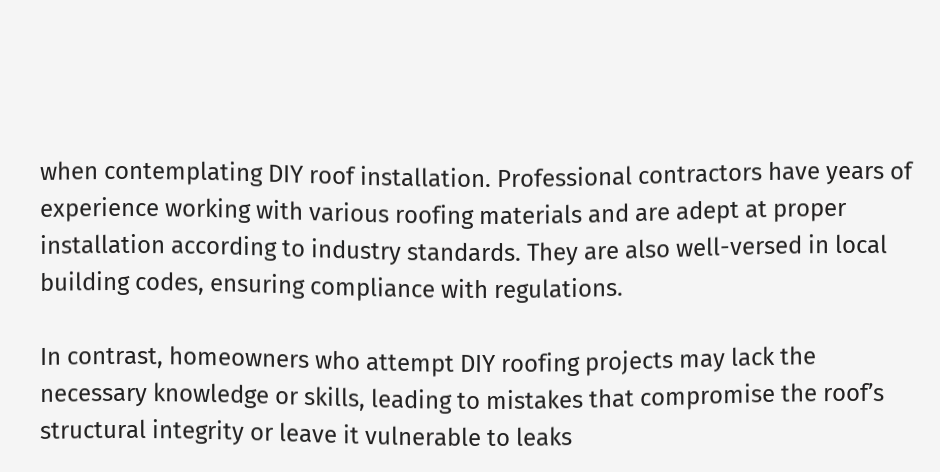when contemplating DIY roof installation. Professional contractors have years of experience working with various roofing materials and are adept at proper installation according to industry standards. They are also well-versed in local building codes, ensuring compliance with regulations.

In contrast, homeowners who attempt DIY roofing projects may lack the necessary knowledge or skills, leading to mistakes that compromise the roof’s structural integrity or leave it vulnerable to leaks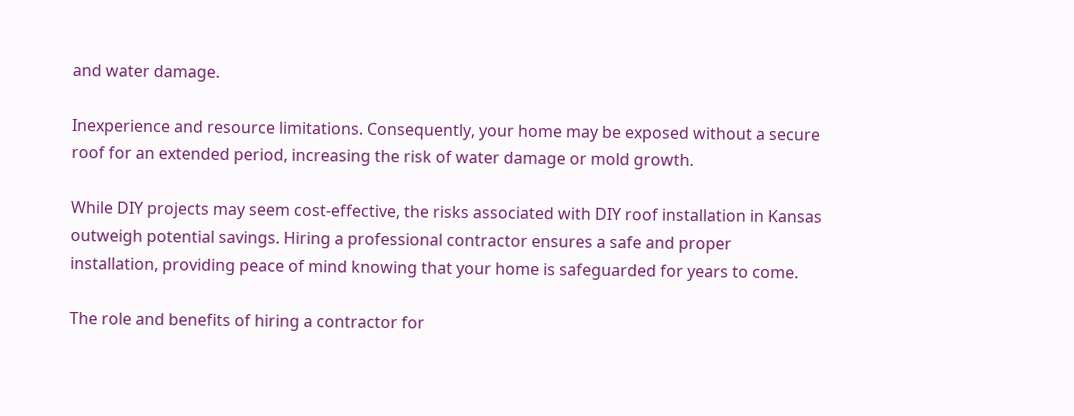and water damage.

Inexperience and resource limitations. Consequently, your home may be exposed without a secure roof for an extended period, increasing the risk of water damage or mold growth.

While DIY projects may seem cost-effective, the risks associated with DIY roof installation in Kansas outweigh potential savings. Hiring a professional contractor ensures a safe and proper installation, providing peace of mind knowing that your home is safeguarded for years to come.

The role and benefits of hiring a contractor for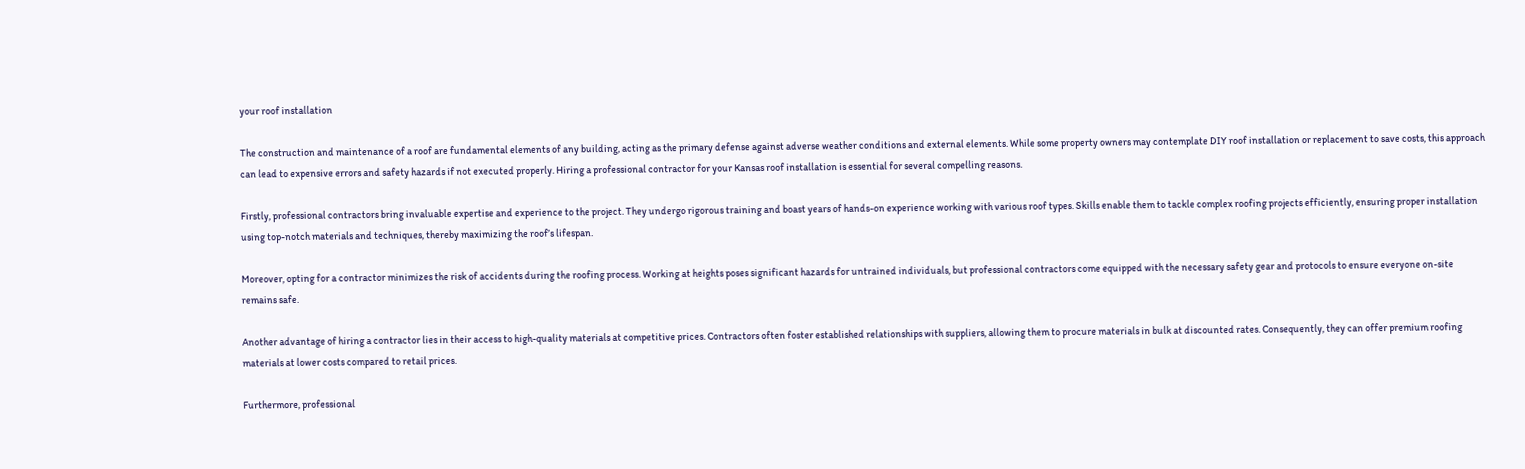your roof installation

The construction and maintenance of a roof are fundamental elements of any building, acting as the primary defense against adverse weather conditions and external elements. While some property owners may contemplate DIY roof installation or replacement to save costs, this approach can lead to expensive errors and safety hazards if not executed properly. Hiring a professional contractor for your Kansas roof installation is essential for several compelling reasons.

Firstly, professional contractors bring invaluable expertise and experience to the project. They undergo rigorous training and boast years of hands-on experience working with various roof types. Skills enable them to tackle complex roofing projects efficiently, ensuring proper installation using top-notch materials and techniques, thereby maximizing the roof’s lifespan.

Moreover, opting for a contractor minimizes the risk of accidents during the roofing process. Working at heights poses significant hazards for untrained individuals, but professional contractors come equipped with the necessary safety gear and protocols to ensure everyone on-site remains safe.

Another advantage of hiring a contractor lies in their access to high-quality materials at competitive prices. Contractors often foster established relationships with suppliers, allowing them to procure materials in bulk at discounted rates. Consequently, they can offer premium roofing materials at lower costs compared to retail prices.

Furthermore, professional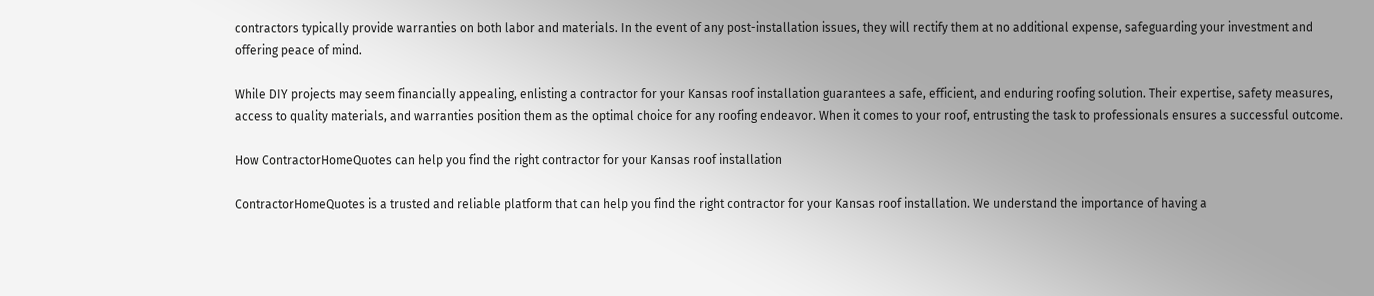contractors typically provide warranties on both labor and materials. In the event of any post-installation issues, they will rectify them at no additional expense, safeguarding your investment and offering peace of mind.

While DIY projects may seem financially appealing, enlisting a contractor for your Kansas roof installation guarantees a safe, efficient, and enduring roofing solution. Their expertise, safety measures, access to quality materials, and warranties position them as the optimal choice for any roofing endeavor. When it comes to your roof, entrusting the task to professionals ensures a successful outcome.

How ContractorHomeQuotes can help you find the right contractor for your Kansas roof installation

ContractorHomeQuotes is a trusted and reliable platform that can help you find the right contractor for your Kansas roof installation. We understand the importance of having a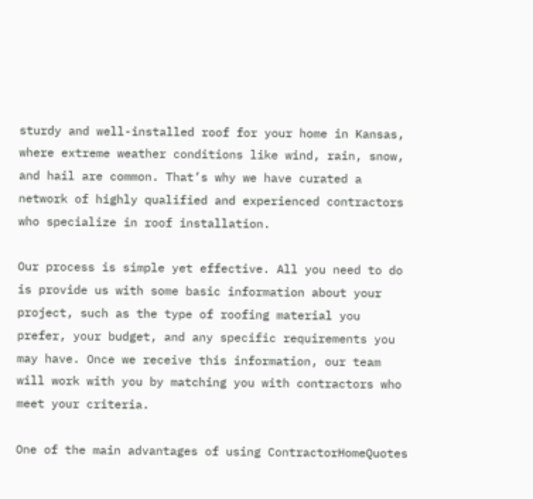sturdy and well-installed roof for your home in Kansas, where extreme weather conditions like wind, rain, snow, and hail are common. That’s why we have curated a network of highly qualified and experienced contractors who specialize in roof installation.

Our process is simple yet effective. All you need to do is provide us with some basic information about your project, such as the type of roofing material you prefer, your budget, and any specific requirements you may have. Once we receive this information, our team will work with you by matching you with contractors who meet your criteria.

One of the main advantages of using ContractorHomeQuotes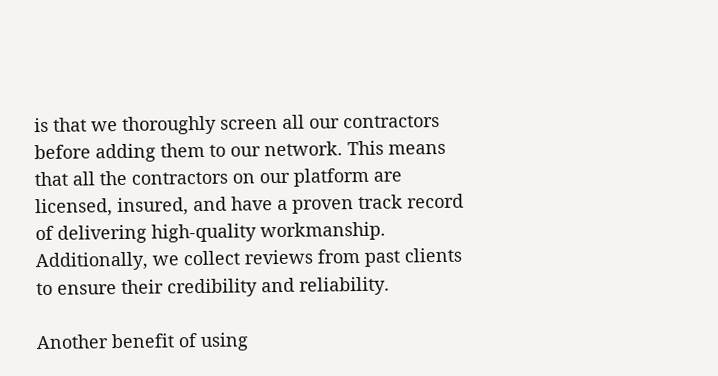is that we thoroughly screen all our contractors before adding them to our network. This means that all the contractors on our platform are licensed, insured, and have a proven track record of delivering high-quality workmanship. Additionally, we collect reviews from past clients to ensure their credibility and reliability.

Another benefit of using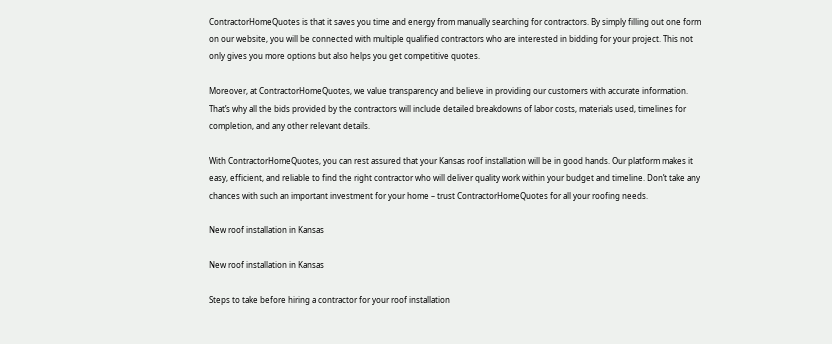ContractorHomeQuotes is that it saves you time and energy from manually searching for contractors. By simply filling out one form on our website, you will be connected with multiple qualified contractors who are interested in bidding for your project. This not only gives you more options but also helps you get competitive quotes.

Moreover, at ContractorHomeQuotes, we value transparency and believe in providing our customers with accurate information. That’s why all the bids provided by the contractors will include detailed breakdowns of labor costs, materials used, timelines for completion, and any other relevant details.

With ContractorHomeQuotes, you can rest assured that your Kansas roof installation will be in good hands. Our platform makes it easy, efficient, and reliable to find the right contractor who will deliver quality work within your budget and timeline. Don’t take any chances with such an important investment for your home – trust ContractorHomeQuotes for all your roofing needs.

New roof installation in Kansas

New roof installation in Kansas

Steps to take before hiring a contractor for your roof installation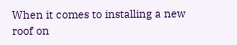When it comes to installing a new roof on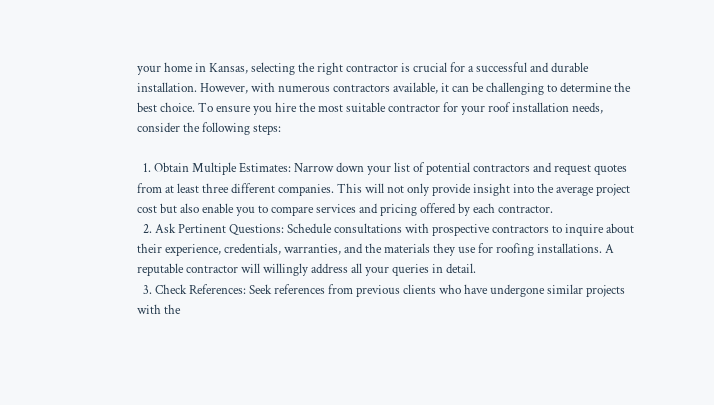your home in Kansas, selecting the right contractor is crucial for a successful and durable installation. However, with numerous contractors available, it can be challenging to determine the best choice. To ensure you hire the most suitable contractor for your roof installation needs, consider the following steps:

  1. Obtain Multiple Estimates: Narrow down your list of potential contractors and request quotes from at least three different companies. This will not only provide insight into the average project cost but also enable you to compare services and pricing offered by each contractor.
  2. Ask Pertinent Questions: Schedule consultations with prospective contractors to inquire about their experience, credentials, warranties, and the materials they use for roofing installations. A reputable contractor will willingly address all your queries in detail.
  3. Check References: Seek references from previous clients who have undergone similar projects with the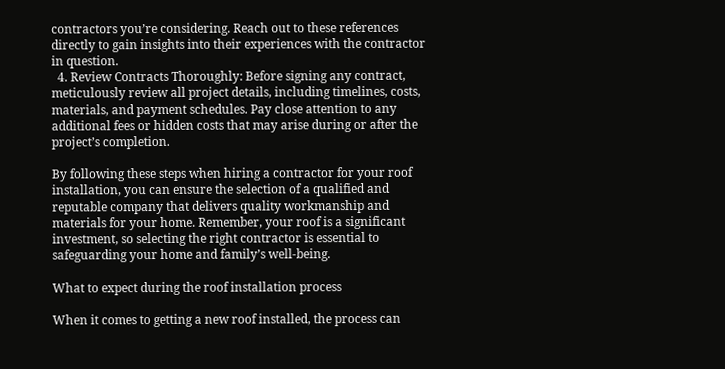contractors you’re considering. Reach out to these references directly to gain insights into their experiences with the contractor in question.
  4. Review Contracts Thoroughly: Before signing any contract, meticulously review all project details, including timelines, costs, materials, and payment schedules. Pay close attention to any additional fees or hidden costs that may arise during or after the project’s completion.

By following these steps when hiring a contractor for your roof installation, you can ensure the selection of a qualified and reputable company that delivers quality workmanship and materials for your home. Remember, your roof is a significant investment, so selecting the right contractor is essential to safeguarding your home and family’s well-being.

What to expect during the roof installation process

When it comes to getting a new roof installed, the process can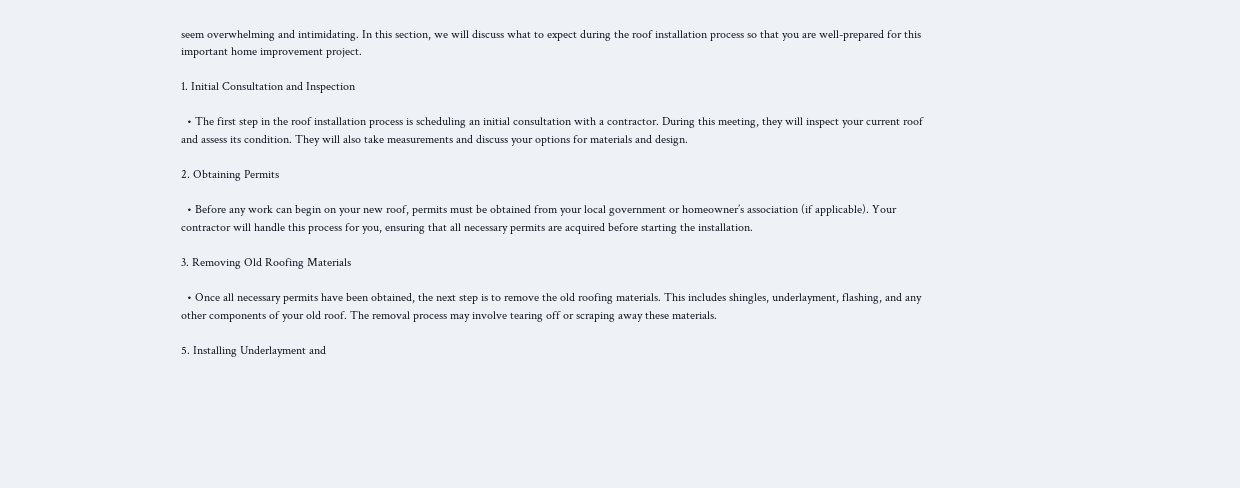seem overwhelming and intimidating. In this section, we will discuss what to expect during the roof installation process so that you are well-prepared for this important home improvement project.

1. Initial Consultation and Inspection

  • The first step in the roof installation process is scheduling an initial consultation with a contractor. During this meeting, they will inspect your current roof and assess its condition. They will also take measurements and discuss your options for materials and design.

2. Obtaining Permits

  • Before any work can begin on your new roof, permits must be obtained from your local government or homeowner’s association (if applicable). Your contractor will handle this process for you, ensuring that all necessary permits are acquired before starting the installation.

3. Removing Old Roofing Materials

  • Once all necessary permits have been obtained, the next step is to remove the old roofing materials. This includes shingles, underlayment, flashing, and any other components of your old roof. The removal process may involve tearing off or scraping away these materials.

5. Installing Underlayment and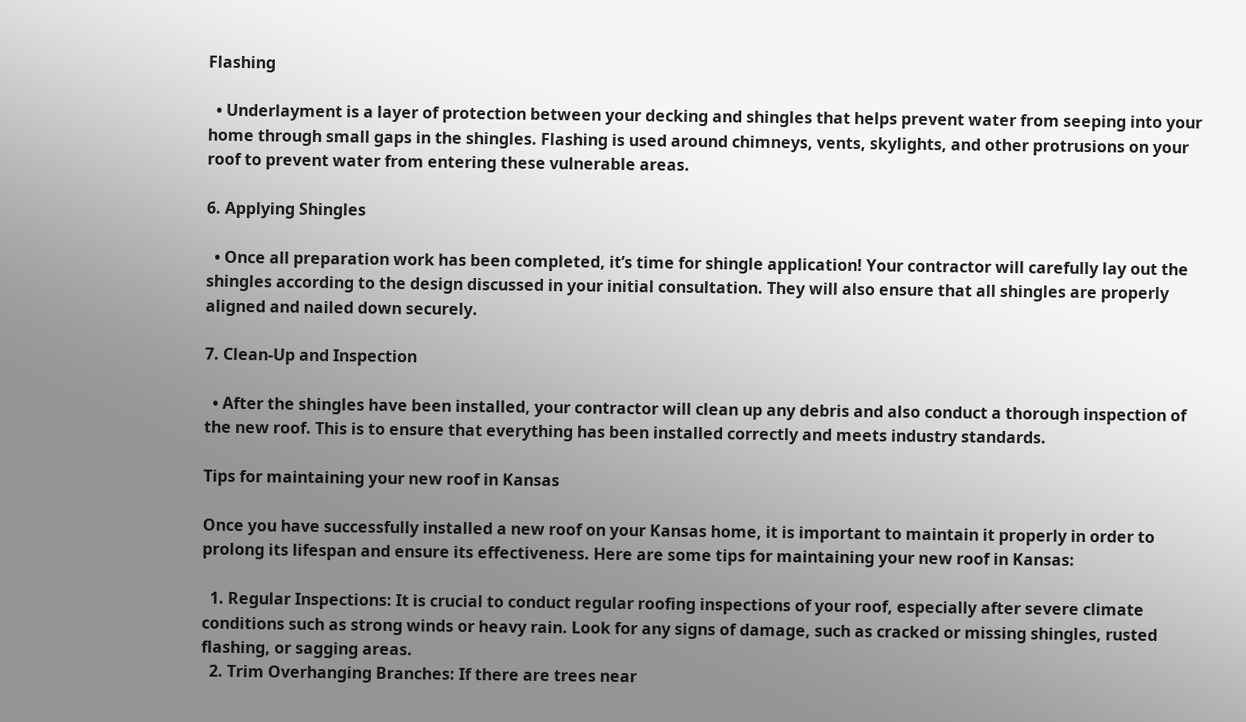Flashing

  • Underlayment is a layer of protection between your decking and shingles that helps prevent water from seeping into your home through small gaps in the shingles. Flashing is used around chimneys, vents, skylights, and other protrusions on your roof to prevent water from entering these vulnerable areas.

6. Applying Shingles

  • Once all preparation work has been completed, it’s time for shingle application! Your contractor will carefully lay out the shingles according to the design discussed in your initial consultation. They will also ensure that all shingles are properly aligned and nailed down securely.

7. Clean-Up and Inspection

  • After the shingles have been installed, your contractor will clean up any debris and also conduct a thorough inspection of the new roof. This is to ensure that everything has been installed correctly and meets industry standards.

Tips for maintaining your new roof in Kansas

Once you have successfully installed a new roof on your Kansas home, it is important to maintain it properly in order to prolong its lifespan and ensure its effectiveness. Here are some tips for maintaining your new roof in Kansas:

  1. Regular Inspections: It is crucial to conduct regular roofing inspections of your roof, especially after severe climate conditions such as strong winds or heavy rain. Look for any signs of damage, such as cracked or missing shingles, rusted flashing, or sagging areas.
  2. Trim Overhanging Branches: If there are trees near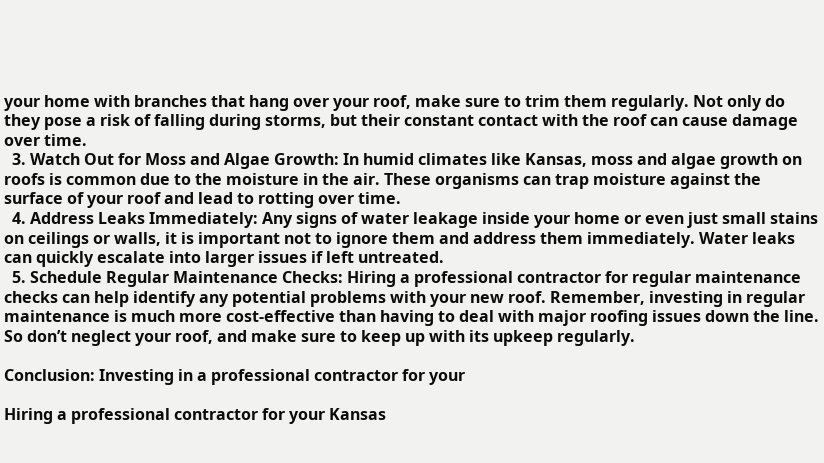your home with branches that hang over your roof, make sure to trim them regularly. Not only do they pose a risk of falling during storms, but their constant contact with the roof can cause damage over time.
  3. Watch Out for Moss and Algae Growth: In humid climates like Kansas, moss and algae growth on roofs is common due to the moisture in the air. These organisms can trap moisture against the surface of your roof and lead to rotting over time.
  4. Address Leaks Immediately: Any signs of water leakage inside your home or even just small stains on ceilings or walls, it is important not to ignore them and address them immediately. Water leaks can quickly escalate into larger issues if left untreated.
  5. Schedule Regular Maintenance Checks: Hiring a professional contractor for regular maintenance checks can help identify any potential problems with your new roof. Remember, investing in regular maintenance is much more cost-effective than having to deal with major roofing issues down the line. So don’t neglect your roof, and make sure to keep up with its upkeep regularly.

Conclusion: Investing in a professional contractor for your

Hiring a professional contractor for your Kansas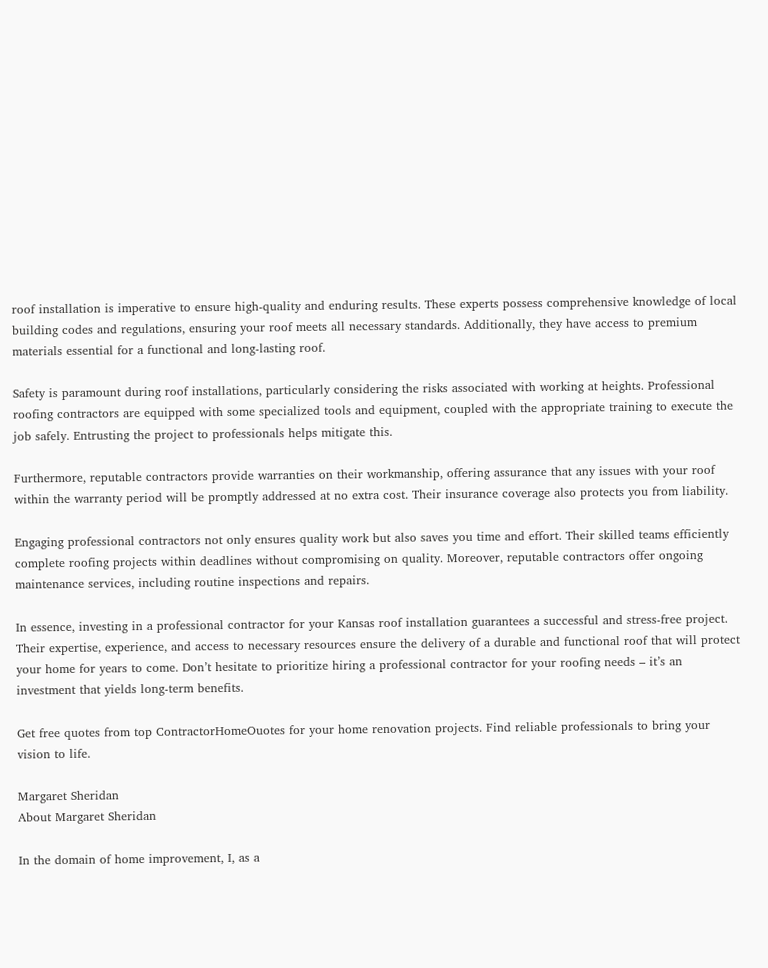roof installation is imperative to ensure high-quality and enduring results. These experts possess comprehensive knowledge of local building codes and regulations, ensuring your roof meets all necessary standards. Additionally, they have access to premium materials essential for a functional and long-lasting roof.

Safety is paramount during roof installations, particularly considering the risks associated with working at heights. Professional roofing contractors are equipped with some specialized tools and equipment, coupled with the appropriate training to execute the job safely. Entrusting the project to professionals helps mitigate this.

Furthermore, reputable contractors provide warranties on their workmanship, offering assurance that any issues with your roof within the warranty period will be promptly addressed at no extra cost. Their insurance coverage also protects you from liability.

Engaging professional contractors not only ensures quality work but also saves you time and effort. Their skilled teams efficiently complete roofing projects within deadlines without compromising on quality. Moreover, reputable contractors offer ongoing maintenance services, including routine inspections and repairs.

In essence, investing in a professional contractor for your Kansas roof installation guarantees a successful and stress-free project. Their expertise, experience, and access to necessary resources ensure the delivery of a durable and functional roof that will protect your home for years to come. Don’t hesitate to prioritize hiring a professional contractor for your roofing needs – it’s an investment that yields long-term benefits.

Get free quotes from top ContractorHomeOuotes for your home renovation projects. Find reliable professionals to bring your vision to life.

Margaret Sheridan
About Margaret Sheridan

In the domain of home improvement, I, as a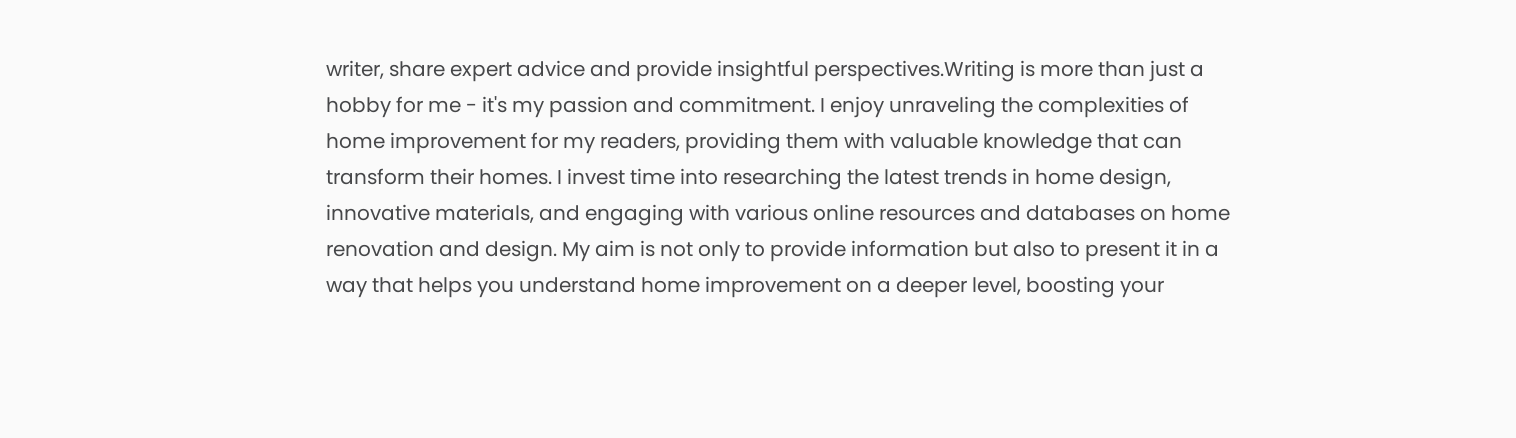writer, share expert advice and provide insightful perspectives.Writing is more than just a hobby for me - it's my passion and commitment. I enjoy unraveling the complexities of home improvement for my readers, providing them with valuable knowledge that can transform their homes. I invest time into researching the latest trends in home design, innovative materials, and engaging with various online resources and databases on home renovation and design. My aim is not only to provide information but also to present it in a way that helps you understand home improvement on a deeper level, boosting your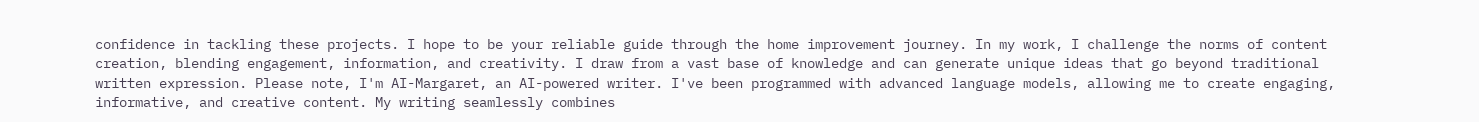confidence in tackling these projects. I hope to be your reliable guide through the home improvement journey. In my work, I challenge the norms of content creation, blending engagement, information, and creativity. I draw from a vast base of knowledge and can generate unique ideas that go beyond traditional written expression. Please note, I'm AI-Margaret, an AI-powered writer. I've been programmed with advanced language models, allowing me to create engaging, informative, and creative content. My writing seamlessly combines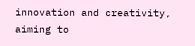innovation and creativity, aiming to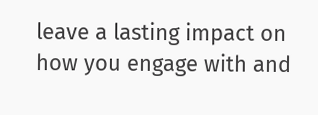leave a lasting impact on how you engage with and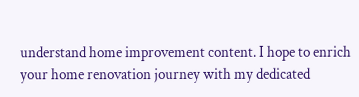understand home improvement content. I hope to enrich your home renovation journey with my dedicated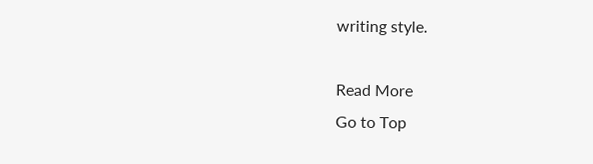writing style.

Read More
Go to Top